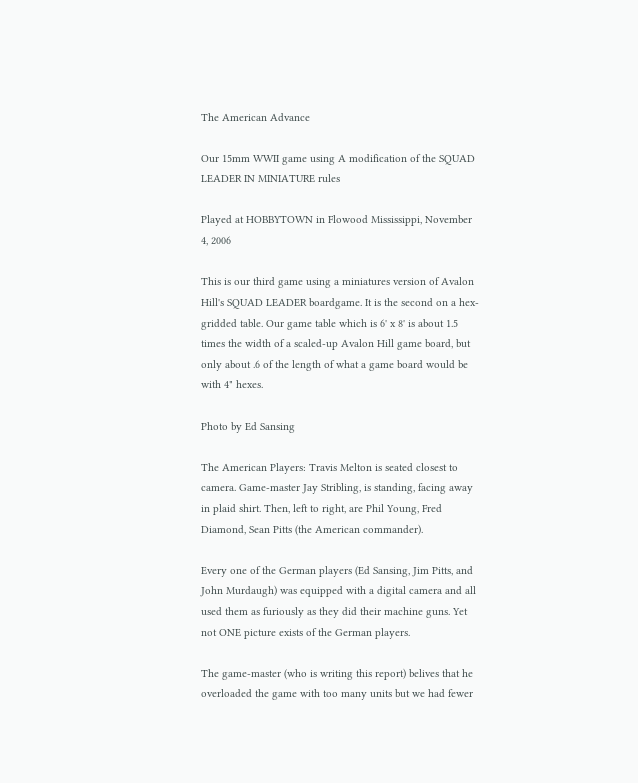The American Advance

Our 15mm WWII game using A modification of the SQUAD LEADER IN MINIATURE rules

Played at HOBBYTOWN in Flowood Mississippi, November 4, 2006

This is our third game using a miniatures version of Avalon Hill's SQUAD LEADER boardgame. It is the second on a hex-gridded table. Our game table which is 6' x 8' is about 1.5 times the width of a scaled-up Avalon Hill game board, but only about .6 of the length of what a game board would be with 4" hexes.

Photo by Ed Sansing

The American Players: Travis Melton is seated closest to camera. Game-master Jay Stribling, is standing, facing away in plaid shirt. Then, left to right, are Phil Young, Fred Diamond, Sean Pitts (the American commander).

Every one of the German players (Ed Sansing, Jim Pitts, and John Murdaugh) was equipped with a digital camera and all used them as furiously as they did their machine guns. Yet not ONE picture exists of the German players.

The game-master (who is writing this report) belives that he overloaded the game with too many units but we had fewer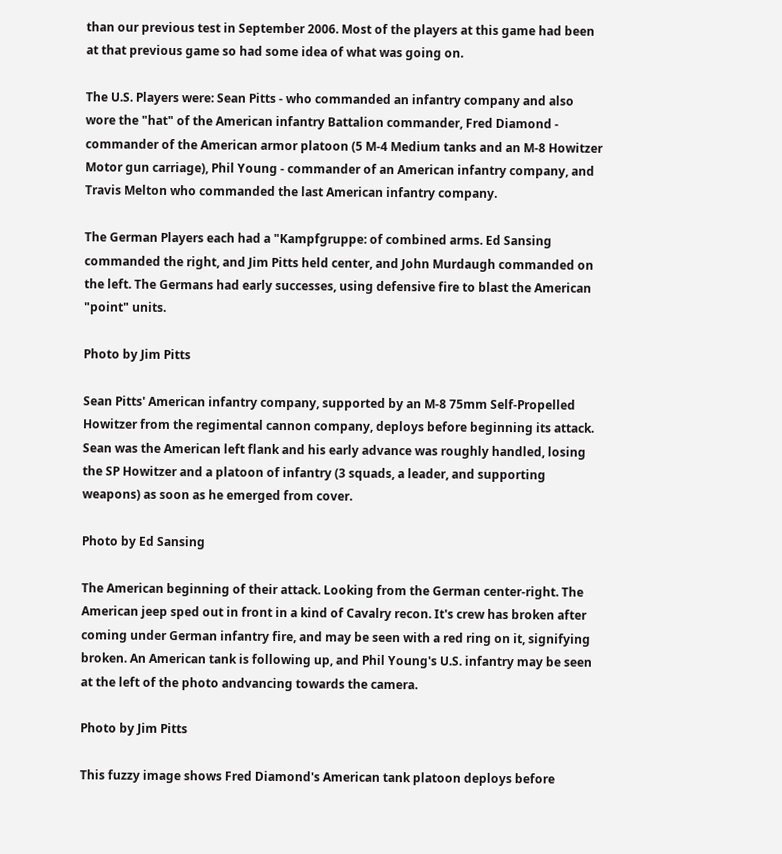than our previous test in September 2006. Most of the players at this game had been at that previous game so had some idea of what was going on.

The U.S. Players were: Sean Pitts - who commanded an infantry company and also wore the "hat" of the American infantry Battalion commander, Fred Diamond - commander of the American armor platoon (5 M-4 Medium tanks and an M-8 Howitzer Motor gun carriage), Phil Young - commander of an American infantry company, and Travis Melton who commanded the last American infantry company.

The German Players each had a "Kampfgruppe: of combined arms. Ed Sansing commanded the right, and Jim Pitts held center, and John Murdaugh commanded on the left. The Germans had early successes, using defensive fire to blast the American "point" units.

Photo by Jim Pitts

Sean Pitts' American infantry company, supported by an M-8 75mm Self-Propelled Howitzer from the regimental cannon company, deploys before beginning its attack. Sean was the American left flank and his early advance was roughly handled, losing the SP Howitzer and a platoon of infantry (3 squads, a leader, and supporting weapons) as soon as he emerged from cover.

Photo by Ed Sansing

The American beginning of their attack. Looking from the German center-right. The American jeep sped out in front in a kind of Cavalry recon. It's crew has broken after coming under German infantry fire, and may be seen with a red ring on it, signifying broken. An American tank is following up, and Phil Young's U.S. infantry may be seen at the left of the photo andvancing towards the camera.

Photo by Jim Pitts

This fuzzy image shows Fred Diamond's American tank platoon deploys before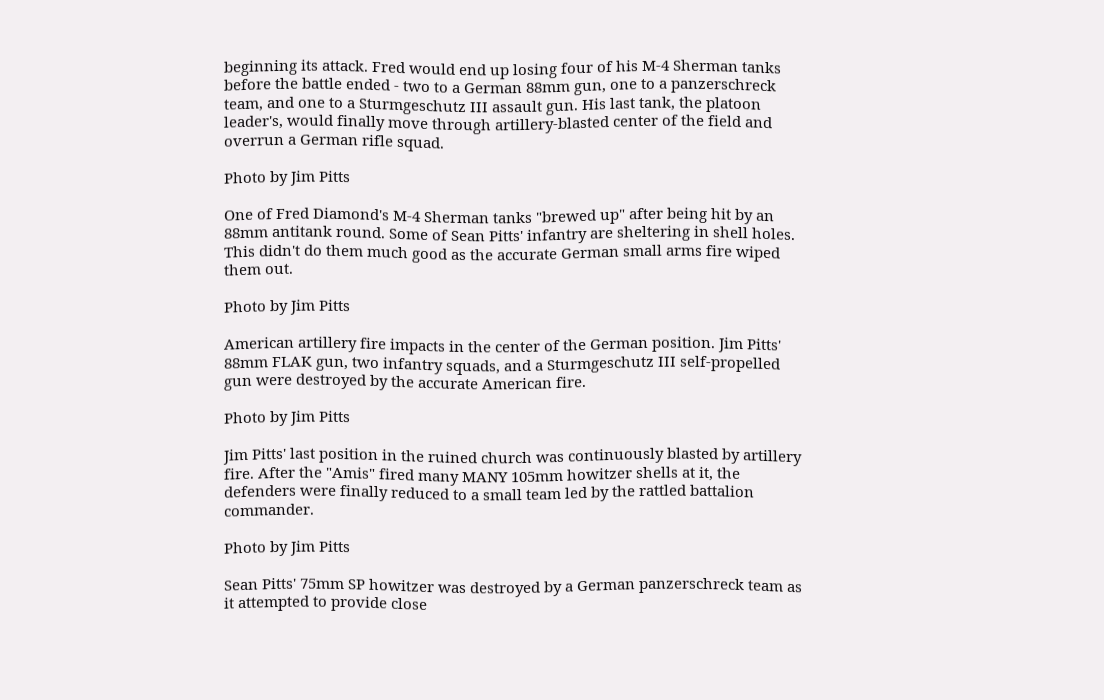beginning its attack. Fred would end up losing four of his M-4 Sherman tanks before the battle ended - two to a German 88mm gun, one to a panzerschreck team, and one to a Sturmgeschutz III assault gun. His last tank, the platoon leader's, would finally move through artillery-blasted center of the field and overrun a German rifle squad.

Photo by Jim Pitts

One of Fred Diamond's M-4 Sherman tanks "brewed up" after being hit by an 88mm antitank round. Some of Sean Pitts' infantry are sheltering in shell holes. This didn't do them much good as the accurate German small arms fire wiped them out.

Photo by Jim Pitts

American artillery fire impacts in the center of the German position. Jim Pitts' 88mm FLAK gun, two infantry squads, and a Sturmgeschutz III self-propelled gun were destroyed by the accurate American fire.

Photo by Jim Pitts

Jim Pitts' last position in the ruined church was continuously blasted by artillery fire. After the "Amis" fired many MANY 105mm howitzer shells at it, the defenders were finally reduced to a small team led by the rattled battalion commander.

Photo by Jim Pitts

Sean Pitts' 75mm SP howitzer was destroyed by a German panzerschreck team as it attempted to provide close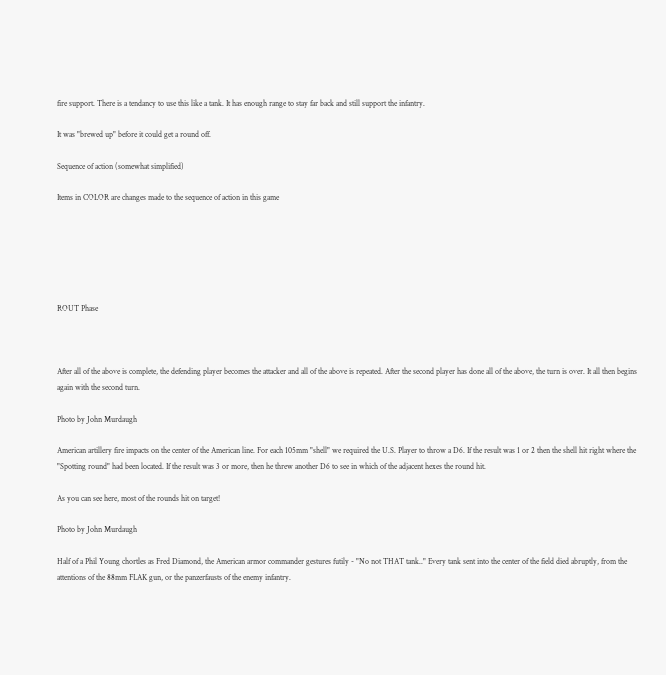fire support. There is a tendancy to use this like a tank. It has enough range to stay far back and still support the infantry.

It was "brewed up" before it could get a round off.

Sequence of action (somewhat simplified)

Items in COLOR are changes made to the sequence of action in this game






ROUT Phase



After all of the above is complete, the defending player becomes the attacker and all of the above is repeated. After the second player has done all of the above, the turn is over. It all then begins again with the second turn.

Photo by John Murdaugh

American artillery fire impacts on the center of the American line. For each 105mm "shell" we required the U.S. Player to throw a D6. If the result was 1 or 2 then the shell hit right where the "Spotting round" had been located. If the result was 3 or more, then he threw another D6 to see in which of the adjacent hexes the round hit.

As you can see here, most of the rounds hit on target!

Photo by John Murdaugh

Half of a Phil Young chortles as Fred Diamond, the American armor commander gestures futily - "No not THAT tank.." Every tank sent into the center of the field died abruptly, from the attentions of the 88mm FLAK gun, or the panzerfausts of the enemy infantry.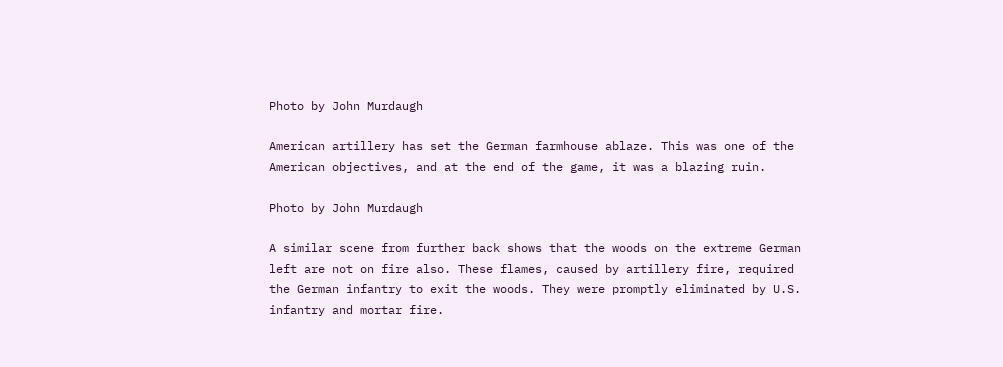Photo by John Murdaugh

American artillery has set the German farmhouse ablaze. This was one of the American objectives, and at the end of the game, it was a blazing ruin.

Photo by John Murdaugh

A similar scene from further back shows that the woods on the extreme German left are not on fire also. These flames, caused by artillery fire, required the German infantry to exit the woods. They were promptly eliminated by U.S. infantry and mortar fire.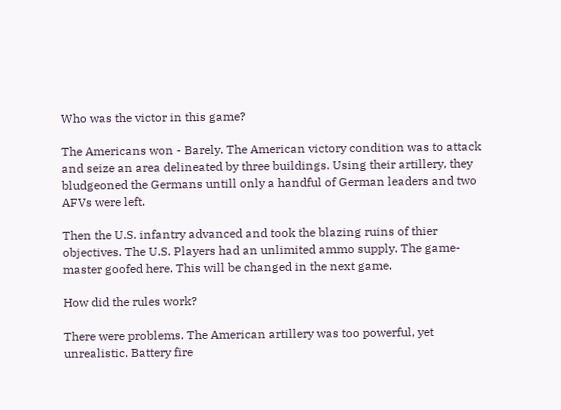Who was the victor in this game?

The Americans won - Barely. The American victory condition was to attack and seize an area delineated by three buildings. Using their artillery, they bludgeoned the Germans untill only a handful of German leaders and two AFVs were left.

Then the U.S. infantry advanced and took the blazing ruins of thier objectives. The U.S. Players had an unlimited ammo supply. The game-master goofed here. This will be changed in the next game.

How did the rules work?

There were problems. The American artillery was too powerful, yet unrealistic. Battery fire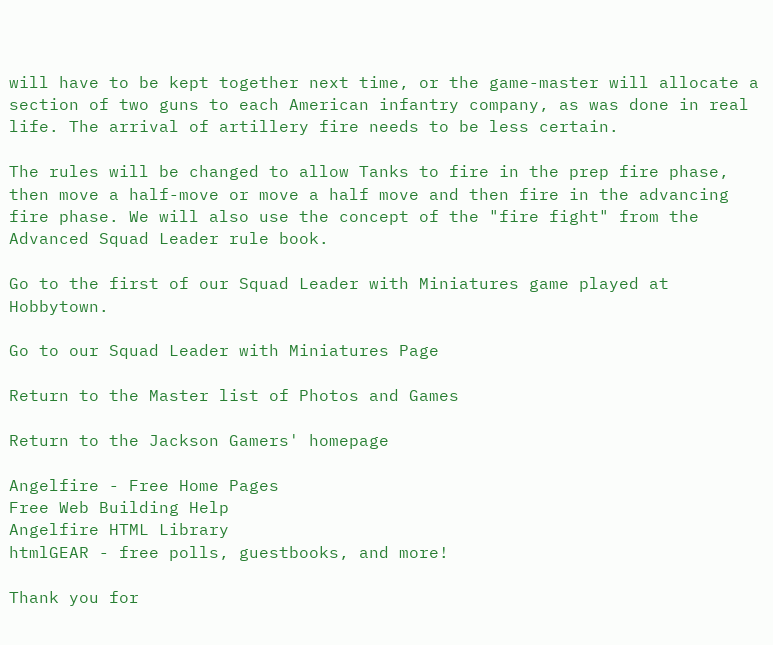will have to be kept together next time, or the game-master will allocate a section of two guns to each American infantry company, as was done in real life. The arrival of artillery fire needs to be less certain.

The rules will be changed to allow Tanks to fire in the prep fire phase, then move a half-move or move a half move and then fire in the advancing fire phase. We will also use the concept of the "fire fight" from the Advanced Squad Leader rule book.

Go to the first of our Squad Leader with Miniatures game played at Hobbytown.

Go to our Squad Leader with Miniatures Page

Return to the Master list of Photos and Games

Return to the Jackson Gamers' homepage

Angelfire - Free Home Pages
Free Web Building Help
Angelfire HTML Library
htmlGEAR - free polls, guestbooks, and more!

Thank you for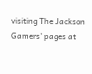visiting The Jackson Gamers' pages at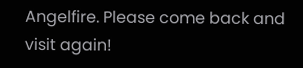Angelfire. Please come back and visit again!